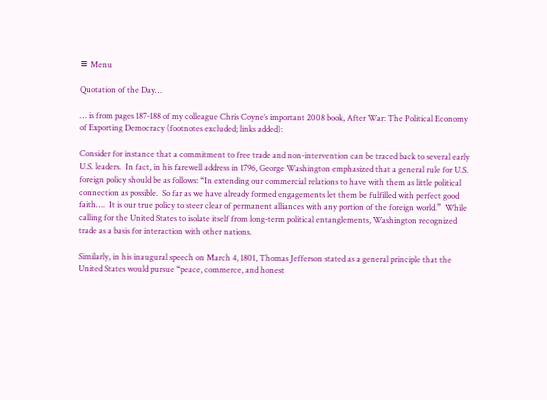≡ Menu

Quotation of the Day…

… is from pages 187-188 of my colleague Chris Coyne’s important 2008 book, After War: The Political Economy of Exporting Democracy (footnotes excluded; links added):

Consider for instance that a commitment to free trade and non-intervention can be traced back to several early U.S. leaders.  In fact, in his farewell address in 1796, George Washington emphasized that a general rule for U.S. foreign policy should be as follows: “In extending our commercial relations to have with them as little political connection as possible.  So far as we have already formed engagements let them be fulfilled with perfect good faith….  It is our true policy to steer clear of permanent alliances with any portion of the foreign world.”  While calling for the United States to isolate itself from long-term political entanglements, Washington recognized trade as a basis for interaction with other nations.

Similarly, in his inaugural speech on March 4, 1801, Thomas Jefferson stated as a general principle that the United States would pursue “peace, commerce, and honest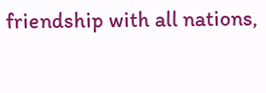friendship with all nations,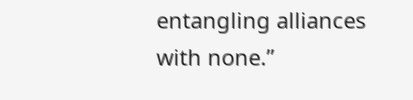entangling alliances with none.”